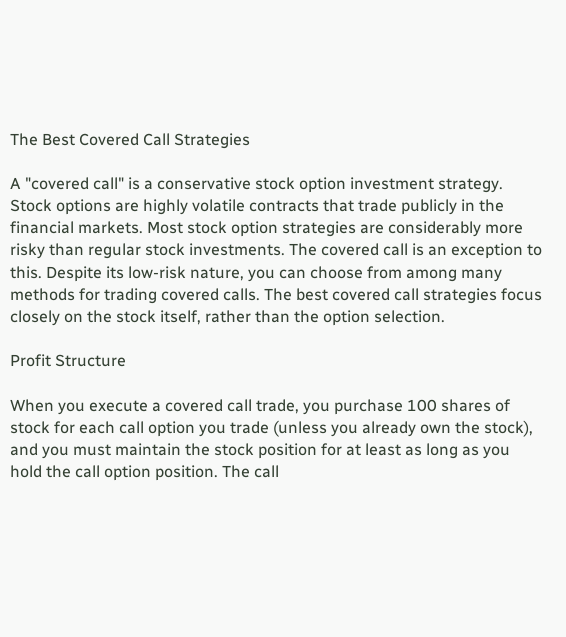The Best Covered Call Strategies

A "covered call" is a conservative stock option investment strategy. Stock options are highly volatile contracts that trade publicly in the financial markets. Most stock option strategies are considerably more risky than regular stock investments. The covered call is an exception to this. Despite its low-risk nature, you can choose from among many methods for trading covered calls. The best covered call strategies focus closely on the stock itself, rather than the option selection.

Profit Structure

When you execute a covered call trade, you purchase 100 shares of stock for each call option you trade (unless you already own the stock), and you must maintain the stock position for at least as long as you hold the call option position. The call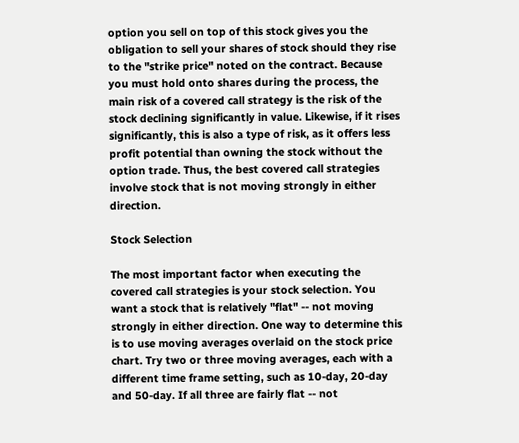option you sell on top of this stock gives you the obligation to sell your shares of stock should they rise to the "strike price" noted on the contract. Because you must hold onto shares during the process, the main risk of a covered call strategy is the risk of the stock declining significantly in value. Likewise, if it rises significantly, this is also a type of risk, as it offers less profit potential than owning the stock without the option trade. Thus, the best covered call strategies involve stock that is not moving strongly in either direction.

Stock Selection

The most important factor when executing the covered call strategies is your stock selection. You want a stock that is relatively "flat" -- not moving strongly in either direction. One way to determine this is to use moving averages overlaid on the stock price chart. Try two or three moving averages, each with a different time frame setting, such as 10-day, 20-day and 50-day. If all three are fairly flat -- not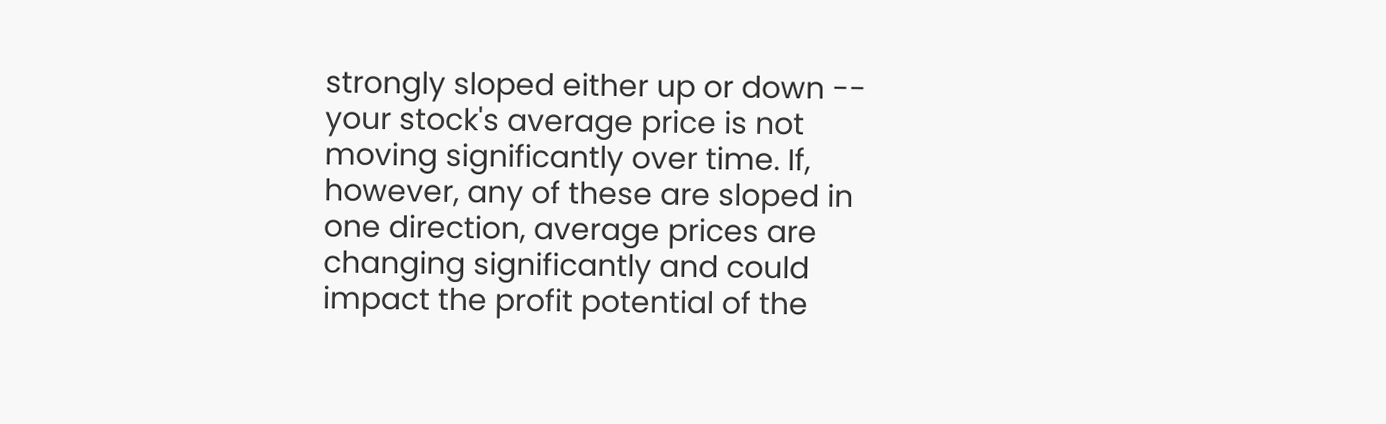strongly sloped either up or down -- your stock's average price is not moving significantly over time. If, however, any of these are sloped in one direction, average prices are changing significantly and could impact the profit potential of the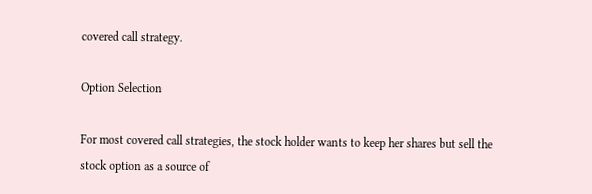covered call strategy.

Option Selection

For most covered call strategies, the stock holder wants to keep her shares but sell the stock option as a source of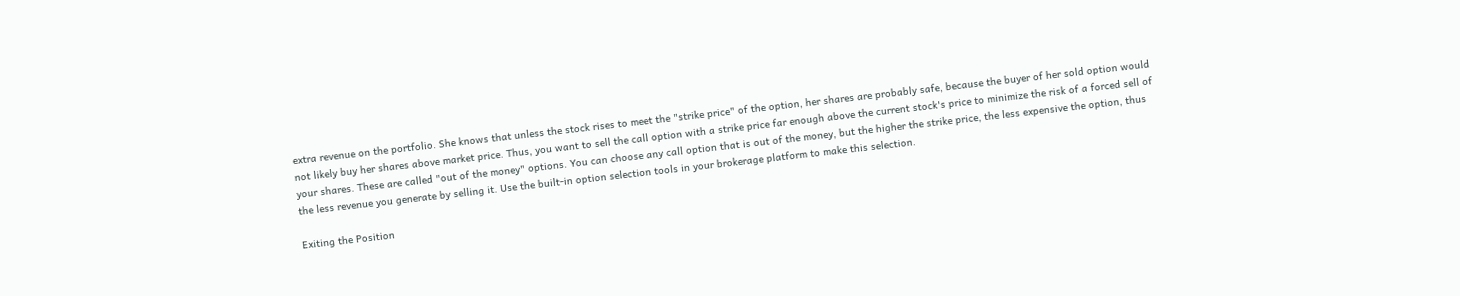extra revenue on the portfolio. She knows that unless the stock rises to meet the "strike price" of the option, her shares are probably safe, because the buyer of her sold option would not likely buy her shares above market price. Thus, you want to sell the call option with a strike price far enough above the current stock's price to minimize the risk of a forced sell of your shares. These are called "out of the money" options. You can choose any call option that is out of the money, but the higher the strike price, the less expensive the option, thus the less revenue you generate by selling it. Use the built-in option selection tools in your brokerage platform to make this selection.

Exiting the Position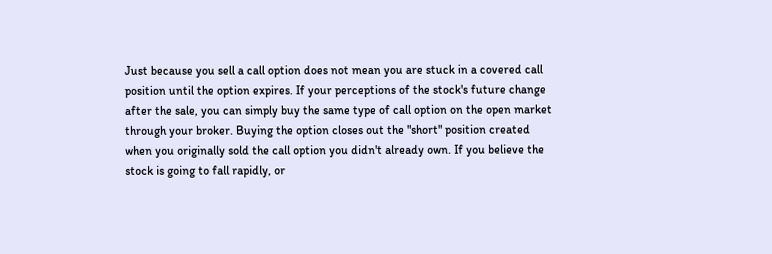Just because you sell a call option does not mean you are stuck in a covered call position until the option expires. If your perceptions of the stock's future change after the sale, you can simply buy the same type of call option on the open market through your broker. Buying the option closes out the "short" position created when you originally sold the call option you didn't already own. If you believe the stock is going to fall rapidly, or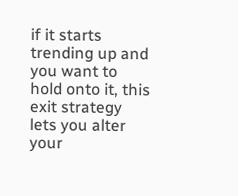if it starts trending up and you want to hold onto it, this exit strategy lets you alter your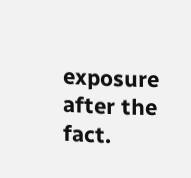exposure after the fact.